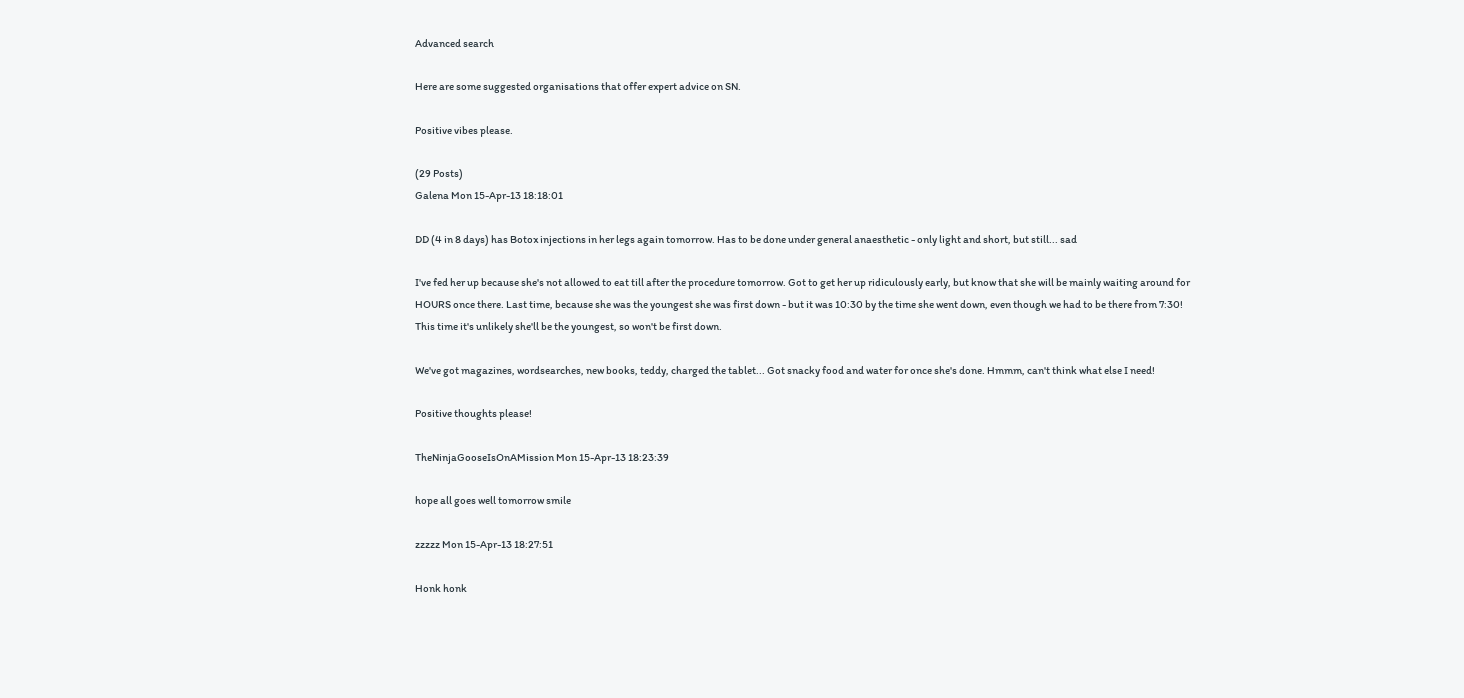Advanced search

Here are some suggested organisations that offer expert advice on SN.

Positive vibes please.

(29 Posts)
Galena Mon 15-Apr-13 18:18:01

DD (4 in 8 days) has Botox injections in her legs again tomorrow. Has to be done under general anaesthetic - only light and short, but still... sad

I've fed her up because she's not allowed to eat till after the procedure tomorrow. Got to get her up ridiculously early, but know that she will be mainly waiting around for HOURS once there. Last time, because she was the youngest she was first down - but it was 10:30 by the time she went down, even though we had to be there from 7:30! This time it's unlikely she'll be the youngest, so won't be first down.

We've got magazines, wordsearches, new books, teddy, charged the tablet... Got snacky food and water for once she's done. Hmmm, can't think what else I need!

Positive thoughts please!

TheNinjaGooseIsOnAMission Mon 15-Apr-13 18:23:39

hope all goes well tomorrow smile

zzzzz Mon 15-Apr-13 18:27:51

Honk honk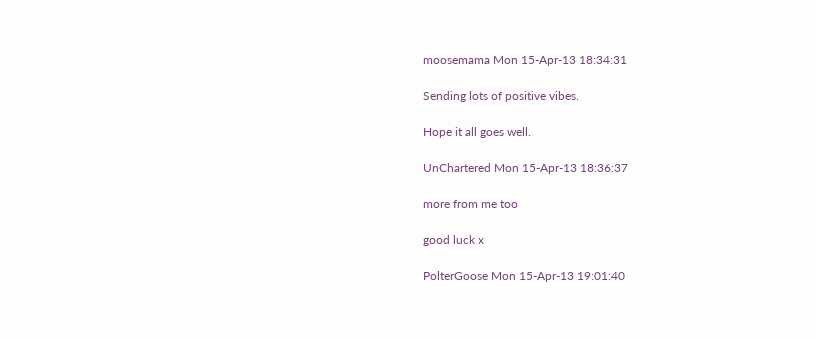moosemama Mon 15-Apr-13 18:34:31

Sending lots of positive vibes.

Hope it all goes well.

UnChartered Mon 15-Apr-13 18:36:37

more from me too

good luck x

PolterGoose Mon 15-Apr-13 19:01:40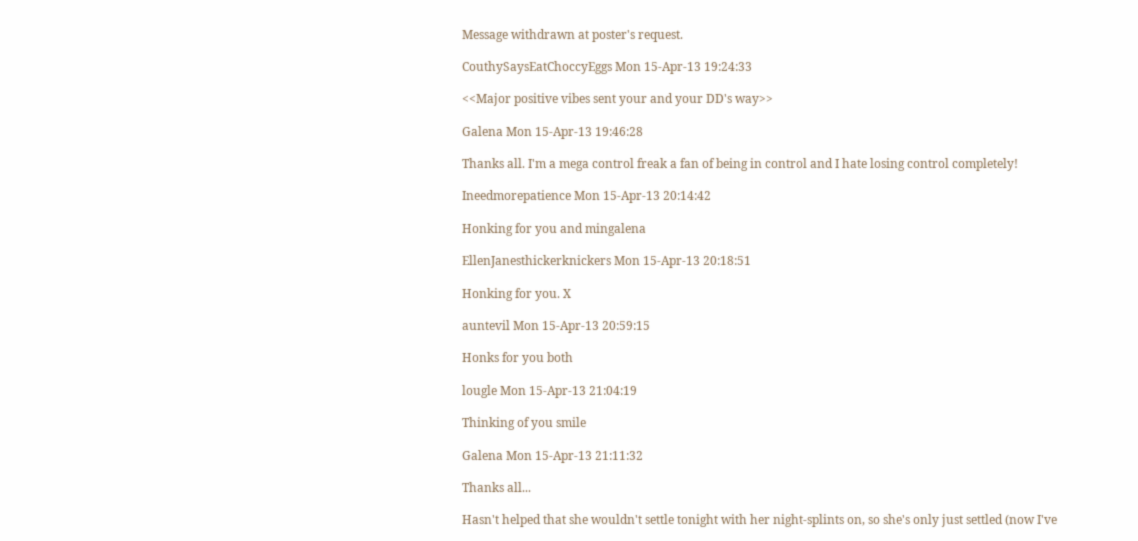Message withdrawn at poster's request.

CouthySaysEatChoccyEggs Mon 15-Apr-13 19:24:33

<<Major positive vibes sent your and your DD's way>>

Galena Mon 15-Apr-13 19:46:28

Thanks all. I'm a mega control freak a fan of being in control and I hate losing control completely!

Ineedmorepatience Mon 15-Apr-13 20:14:42

Honking for you and mingalena

EllenJanesthickerknickers Mon 15-Apr-13 20:18:51

Honking for you. X

auntevil Mon 15-Apr-13 20:59:15

Honks for you both

lougle Mon 15-Apr-13 21:04:19

Thinking of you smile

Galena Mon 15-Apr-13 21:11:32

Thanks all...

Hasn't helped that she wouldn't settle tonight with her night-splints on, so she's only just settled (now I've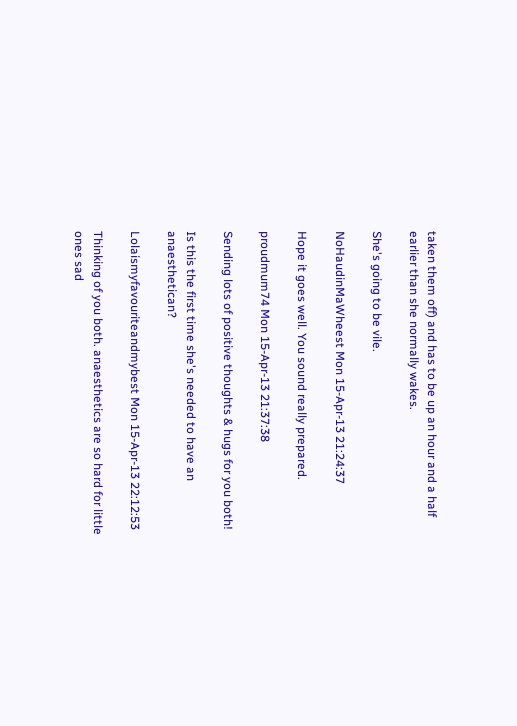taken them off) and has to be up an hour and a half earlier than she normally wakes.

She's going to be vile.

NoHaudinMaWheest Mon 15-Apr-13 21:24:37

Hope it goes well. You sound really prepared.

proudmum74 Mon 15-Apr-13 21:37:38

Sending lots of positive thoughts & hugs for you both!

Is this the first time she's needed to have an anaesthetican?

Lolaismyfavouriteandmybest Mon 15-Apr-13 22:12:53

Thinking of you both. anaesthetics are so hard for little ones sad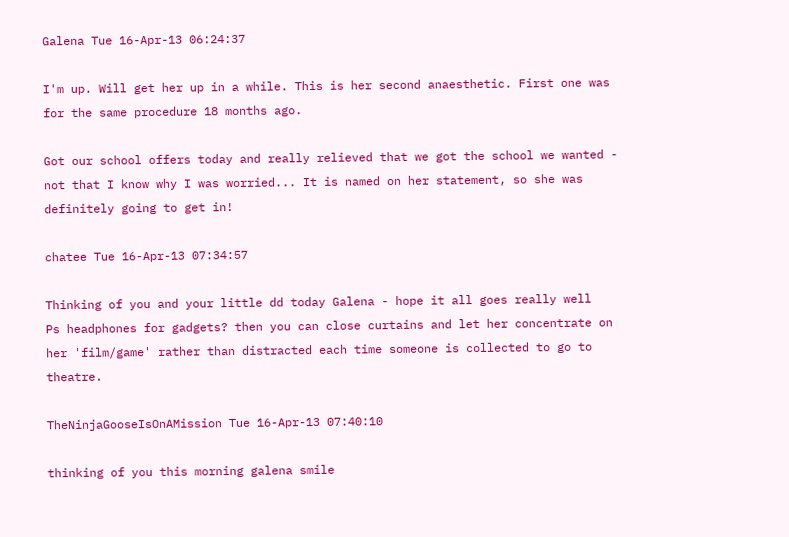Galena Tue 16-Apr-13 06:24:37

I'm up. Will get her up in a while. This is her second anaesthetic. First one was for the same procedure 18 months ago.

Got our school offers today and really relieved that we got the school we wanted - not that I know why I was worried... It is named on her statement, so she was definitely going to get in!

chatee Tue 16-Apr-13 07:34:57

Thinking of you and your little dd today Galena - hope it all goes really well
Ps headphones for gadgets? then you can close curtains and let her concentrate on her 'film/game' rather than distracted each time someone is collected to go to theatre.

TheNinjaGooseIsOnAMission Tue 16-Apr-13 07:40:10

thinking of you this morning galena smile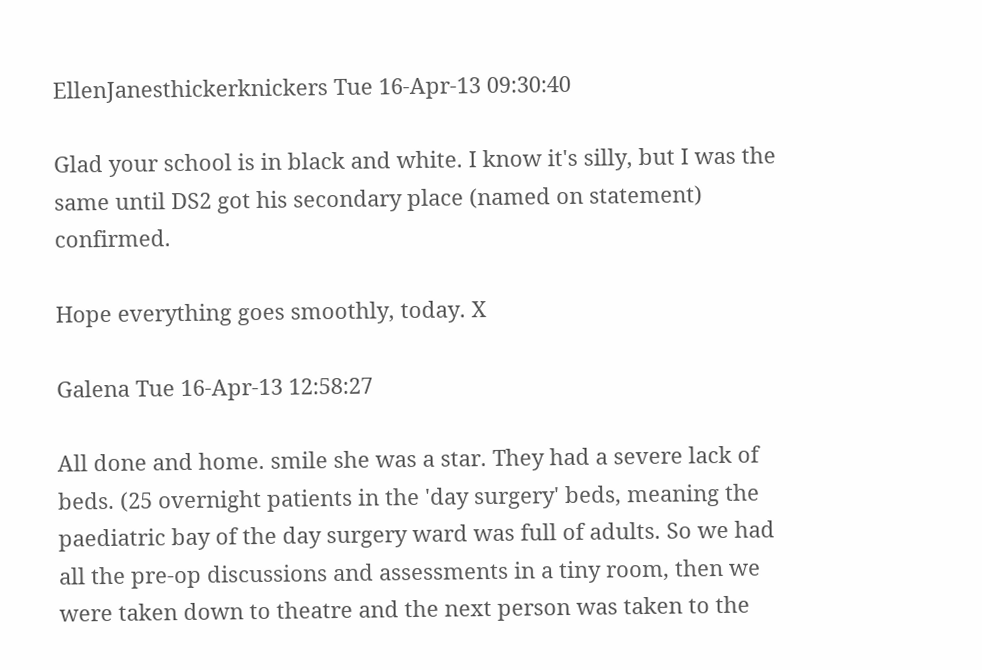EllenJanesthickerknickers Tue 16-Apr-13 09:30:40

Glad your school is in black and white. I know it's silly, but I was the same until DS2 got his secondary place (named on statement) confirmed.

Hope everything goes smoothly, today. X

Galena Tue 16-Apr-13 12:58:27

All done and home. smile she was a star. They had a severe lack of beds. (25 overnight patients in the 'day surgery' beds, meaning the paediatric bay of the day surgery ward was full of adults. So we had all the pre-op discussions and assessments in a tiny room, then we were taken down to theatre and the next person was taken to the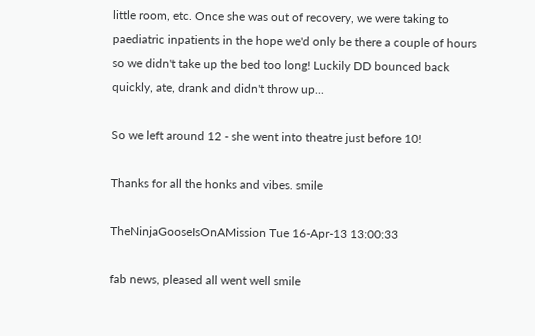little room, etc. Once she was out of recovery, we were taking to paediatric inpatients in the hope we'd only be there a couple of hours so we didn't take up the bed too long! Luckily DD bounced back quickly, ate, drank and didn't throw up...

So we left around 12 - she went into theatre just before 10!

Thanks for all the honks and vibes. smile

TheNinjaGooseIsOnAMission Tue 16-Apr-13 13:00:33

fab news, pleased all went well smile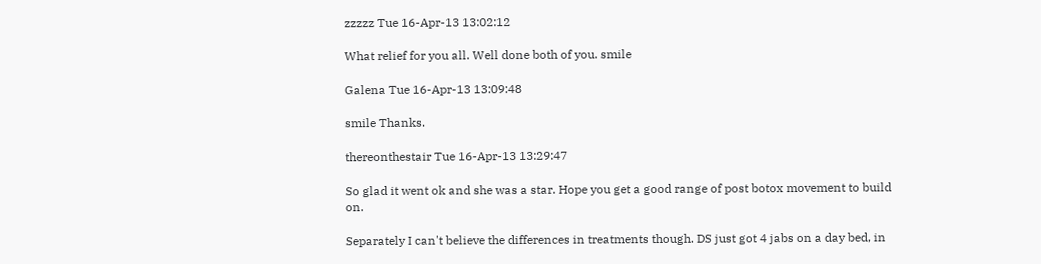zzzzz Tue 16-Apr-13 13:02:12

What relief for you all. Well done both of you. smile

Galena Tue 16-Apr-13 13:09:48

smile Thanks.

thereonthestair Tue 16-Apr-13 13:29:47

So glad it went ok and she was a star. Hope you get a good range of post botox movement to build on.

Separately I can't believe the differences in treatments though. DS just got 4 jabs on a day bed, in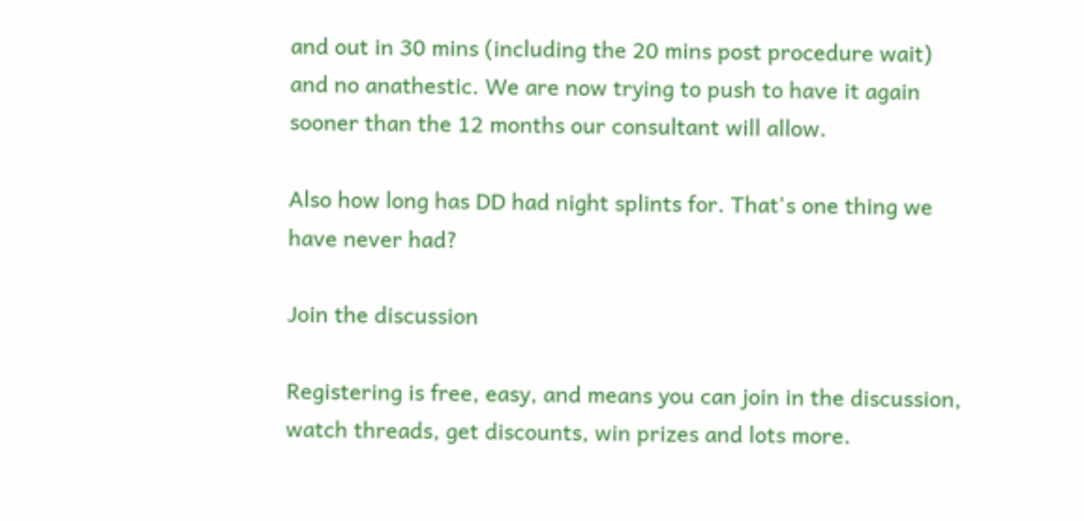and out in 30 mins (including the 20 mins post procedure wait) and no anathestic. We are now trying to push to have it again sooner than the 12 months our consultant will allow.

Also how long has DD had night splints for. That's one thing we have never had?

Join the discussion

Registering is free, easy, and means you can join in the discussion, watch threads, get discounts, win prizes and lots more.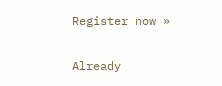Register now »

Already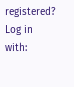registered? Log in with: